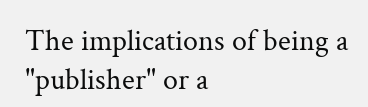The implications of being a "publisher" or a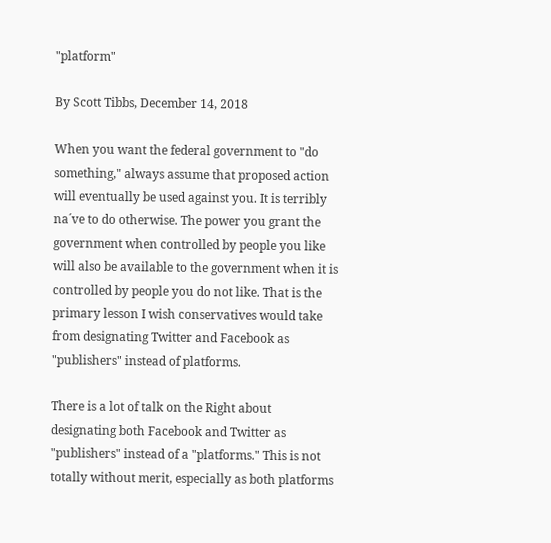"platform"

By Scott Tibbs, December 14, 2018

When you want the federal government to "do something," always assume that proposed action will eventually be used against you. It is terribly na´ve to do otherwise. The power you grant the government when controlled by people you like will also be available to the government when it is controlled by people you do not like. That is the primary lesson I wish conservatives would take from designating Twitter and Facebook as "publishers" instead of platforms.

There is a lot of talk on the Right about designating both Facebook and Twitter as "publishers" instead of a "platforms." This is not totally without merit, especially as both platforms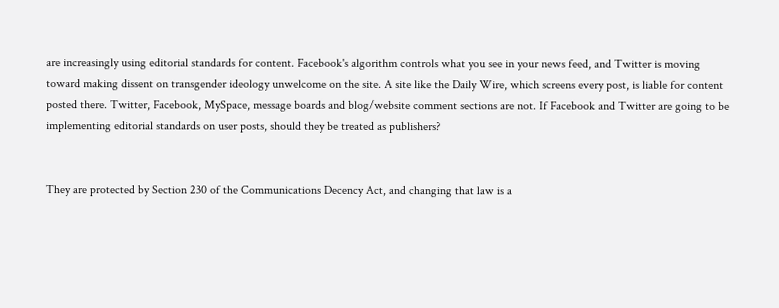are increasingly using editorial standards for content. Facebook's algorithm controls what you see in your news feed, and Twitter is moving toward making dissent on transgender ideology unwelcome on the site. A site like the Daily Wire, which screens every post, is liable for content posted there. Twitter, Facebook, MySpace, message boards and blog/website comment sections are not. If Facebook and Twitter are going to be implementing editorial standards on user posts, should they be treated as publishers?


They are protected by Section 230 of the Communications Decency Act, and changing that law is a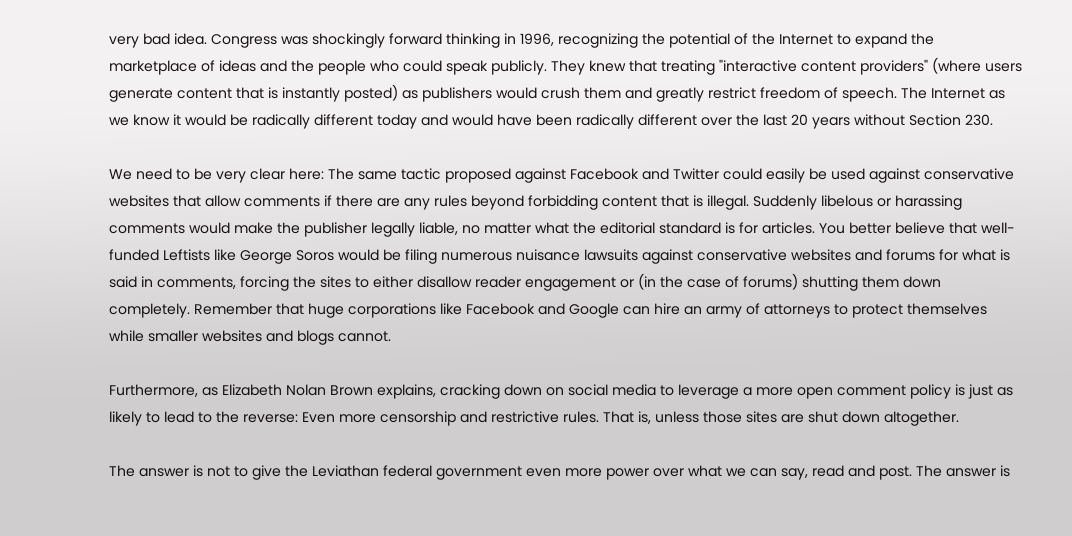very bad idea. Congress was shockingly forward thinking in 1996, recognizing the potential of the Internet to expand the marketplace of ideas and the people who could speak publicly. They knew that treating "interactive content providers" (where users generate content that is instantly posted) as publishers would crush them and greatly restrict freedom of speech. The Internet as we know it would be radically different today and would have been radically different over the last 20 years without Section 230.

We need to be very clear here: The same tactic proposed against Facebook and Twitter could easily be used against conservative websites that allow comments if there are any rules beyond forbidding content that is illegal. Suddenly libelous or harassing comments would make the publisher legally liable, no matter what the editorial standard is for articles. You better believe that well-funded Leftists like George Soros would be filing numerous nuisance lawsuits against conservative websites and forums for what is said in comments, forcing the sites to either disallow reader engagement or (in the case of forums) shutting them down completely. Remember that huge corporations like Facebook and Google can hire an army of attorneys to protect themselves while smaller websites and blogs cannot.

Furthermore, as Elizabeth Nolan Brown explains, cracking down on social media to leverage a more open comment policy is just as likely to lead to the reverse: Even more censorship and restrictive rules. That is, unless those sites are shut down altogether.

The answer is not to give the Leviathan federal government even more power over what we can say, read and post. The answer is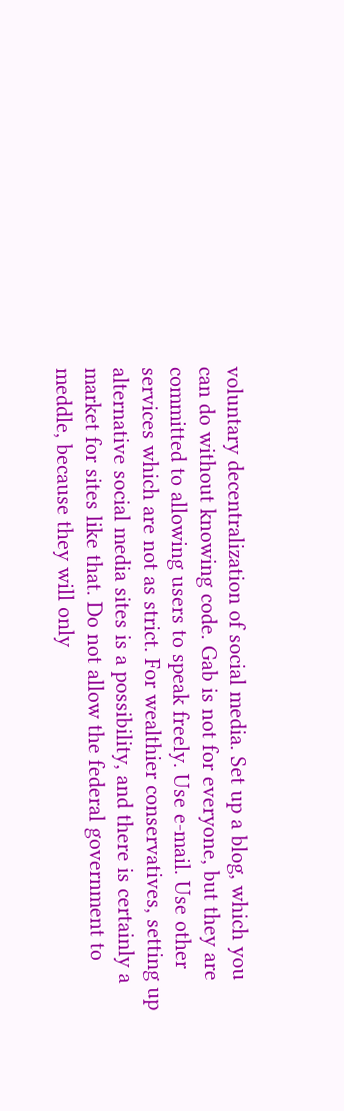voluntary decentralization of social media. Set up a blog, which you can do without knowing code. Gab is not for everyone, but they are committed to allowing users to speak freely. Use e-mail. Use other services which are not as strict. For wealthier conservatives, setting up alternative social media sites is a possibility, and there is certainly a market for sites like that. Do not allow the federal government to meddle, because they will only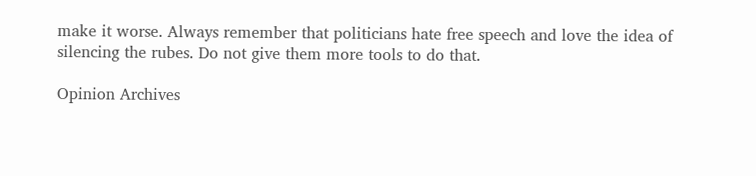make it worse. Always remember that politicians hate free speech and love the idea of silencing the rubes. Do not give them more tools to do that.

Opinion Archives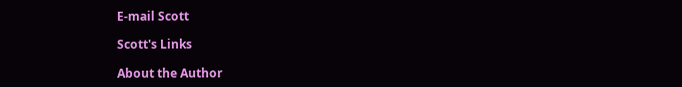E-mail Scott

Scott's Links

About the Author